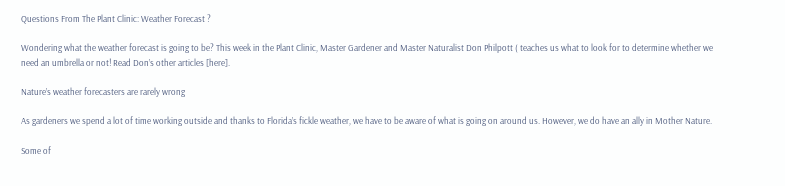Questions From The Plant Clinic: Weather Forecast ?

Wondering what the weather forecast is going to be? This week in the Plant Clinic, Master Gardener and Master Naturalist Don Philpott ( teaches us what to look for to determine whether we need an umbrella or not! Read Don’s other articles [here].

Nature’s weather forecasters are rarely wrong

As gardeners we spend a lot of time working outside and thanks to Florida’s fickle weather, we have to be aware of what is going on around us. However, we do have an ally in Mother Nature.

Some of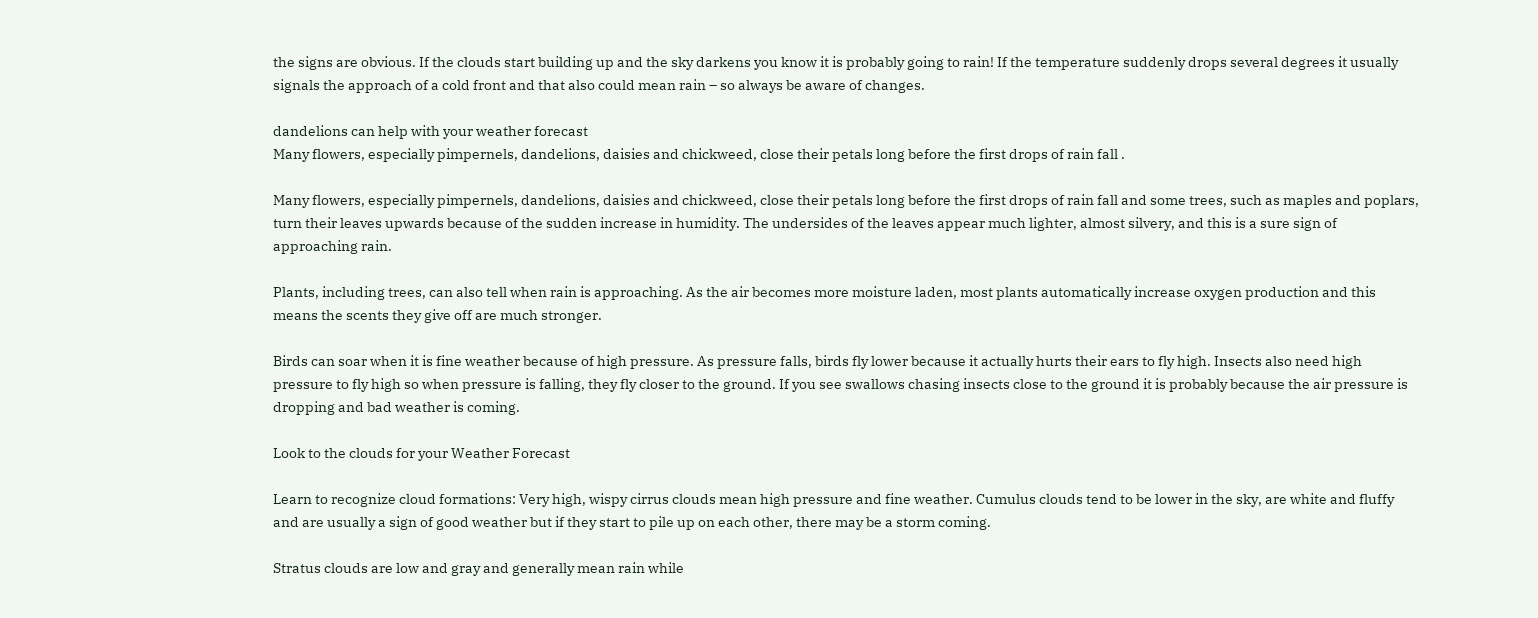the signs are obvious. If the clouds start building up and the sky darkens you know it is probably going to rain! If the temperature suddenly drops several degrees it usually signals the approach of a cold front and that also could mean rain – so always be aware of changes.

dandelions can help with your weather forecast
Many flowers, especially pimpernels, dandelions, daisies and chickweed, close their petals long before the first drops of rain fall .

Many flowers, especially pimpernels, dandelions, daisies and chickweed, close their petals long before the first drops of rain fall and some trees, such as maples and poplars, turn their leaves upwards because of the sudden increase in humidity. The undersides of the leaves appear much lighter, almost silvery, and this is a sure sign of approaching rain.

Plants, including trees, can also tell when rain is approaching. As the air becomes more moisture laden, most plants automatically increase oxygen production and this means the scents they give off are much stronger.

Birds can soar when it is fine weather because of high pressure. As pressure falls, birds fly lower because it actually hurts their ears to fly high. Insects also need high pressure to fly high so when pressure is falling, they fly closer to the ground. If you see swallows chasing insects close to the ground it is probably because the air pressure is dropping and bad weather is coming.

Look to the clouds for your Weather Forecast

Learn to recognize cloud formations: Very high, wispy cirrus clouds mean high pressure and fine weather. Cumulus clouds tend to be lower in the sky, are white and fluffy and are usually a sign of good weather but if they start to pile up on each other, there may be a storm coming.

Stratus clouds are low and gray and generally mean rain while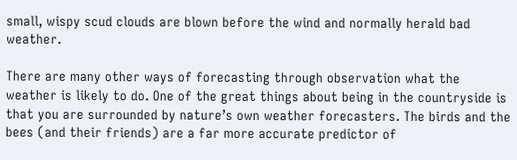small, wispy scud clouds are blown before the wind and normally herald bad weather.

There are many other ways of forecasting through observation what the weather is likely to do. One of the great things about being in the countryside is that you are surrounded by nature’s own weather forecasters. The birds and the bees (and their friends) are a far more accurate predictor of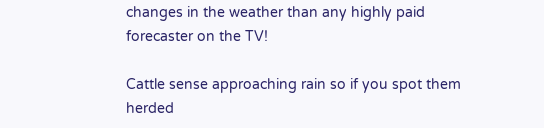changes in the weather than any highly paid forecaster on the TV!

Cattle sense approaching rain so if you spot them herded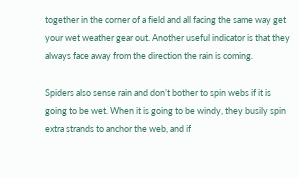together in the corner of a field and all facing the same way get your wet weather gear out. Another useful indicator is that they always face away from the direction the rain is coming.

Spiders also sense rain and don’t bother to spin webs if it is going to be wet. When it is going to be windy, they busily spin extra strands to anchor the web, and if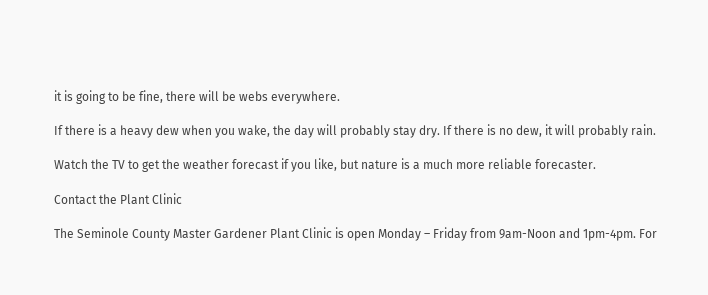it is going to be fine, there will be webs everywhere.

If there is a heavy dew when you wake, the day will probably stay dry. If there is no dew, it will probably rain.

Watch the TV to get the weather forecast if you like, but nature is a much more reliable forecaster.

Contact the Plant Clinic

The Seminole County Master Gardener Plant Clinic is open Monday – Friday from 9am-Noon and 1pm-4pm. For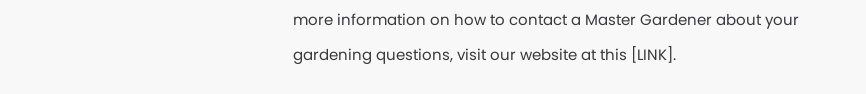more information on how to contact a Master Gardener about your gardening questions, visit our website at this [LINK].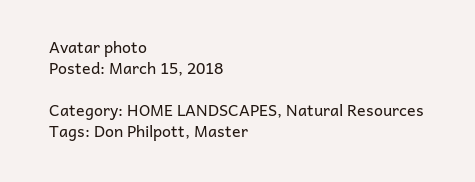Avatar photo
Posted: March 15, 2018

Category: HOME LANDSCAPES, Natural Resources
Tags: Don Philpott, Master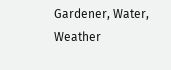Gardener, Water, Weather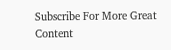Subscribe For More Great Content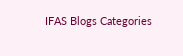IFAS Blogs Categories